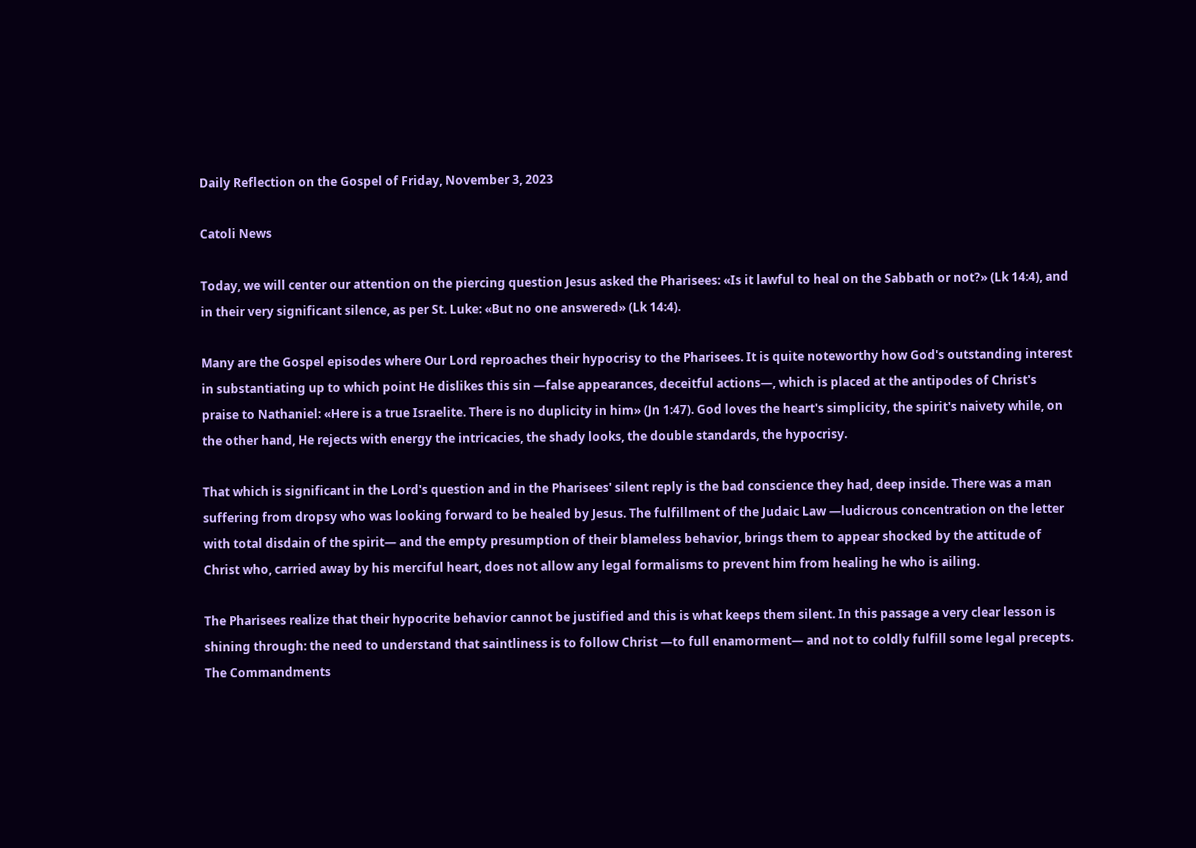Daily Reflection on the Gospel of Friday, November 3, 2023

Catoli News

Today, we will center our attention on the piercing question Jesus asked the Pharisees: «Is it lawful to heal on the Sabbath or not?» (Lk 14:4), and in their very significant silence, as per St. Luke: «But no one answered» (Lk 14:4).

Many are the Gospel episodes where Our Lord reproaches their hypocrisy to the Pharisees. It is quite noteworthy how God's outstanding interest in substantiating up to which point He dislikes this sin —false appearances, deceitful actions—, which is placed at the antipodes of Christ's praise to Nathaniel: «Here is a true Israelite. There is no duplicity in him» (Jn 1:47). God loves the heart's simplicity, the spirit's naivety while, on the other hand, He rejects with energy the intricacies, the shady looks, the double standards, the hypocrisy.

That which is significant in the Lord's question and in the Pharisees' silent reply is the bad conscience they had, deep inside. There was a man suffering from dropsy who was looking forward to be healed by Jesus. The fulfillment of the Judaic Law —ludicrous concentration on the letter with total disdain of the spirit— and the empty presumption of their blameless behavior, brings them to appear shocked by the attitude of Christ who, carried away by his merciful heart, does not allow any legal formalisms to prevent him from healing he who is ailing.

The Pharisees realize that their hypocrite behavior cannot be justified and this is what keeps them silent. In this passage a very clear lesson is shining through: the need to understand that saintliness is to follow Christ —to full enamorment— and not to coldly fulfill some legal precepts. The Commandments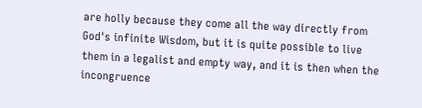are holly because they come all the way directly from God's infinite Wisdom, but it is quite possible to live them in a legalist and empty way, and it is then when the incongruence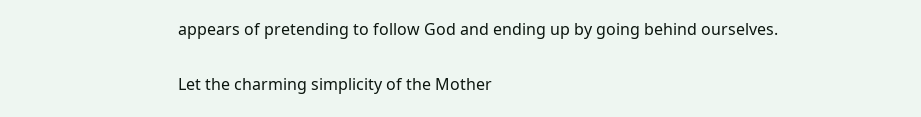appears of pretending to follow God and ending up by going behind ourselves.

Let the charming simplicity of the Mother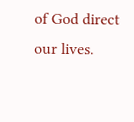of God direct our lives.